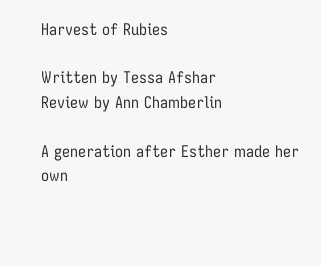Harvest of Rubies

Written by Tessa Afshar
Review by Ann Chamberlin

A generation after Esther made her own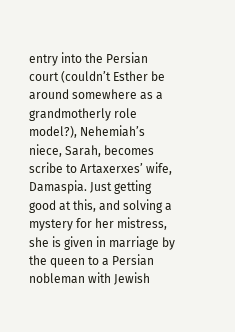entry into the Persian court (couldn’t Esther be around somewhere as a grandmotherly role model?), Nehemiah’s niece, Sarah, becomes scribe to Artaxerxes’ wife, Damaspia. Just getting good at this, and solving a mystery for her mistress, she is given in marriage by the queen to a Persian nobleman with Jewish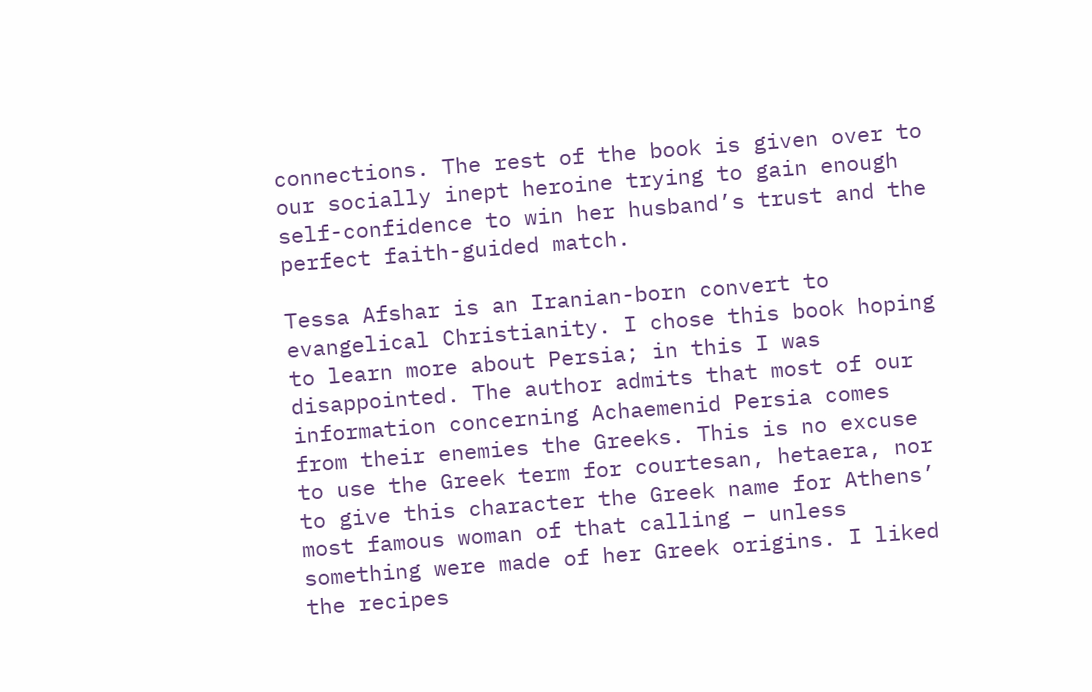connections. The rest of the book is given over to our socially inept heroine trying to gain enough self-confidence to win her husband’s trust and the perfect faith-guided match.

Tessa Afshar is an Iranian-born convert to evangelical Christianity. I chose this book hoping to learn more about Persia; in this I was disappointed. The author admits that most of our information concerning Achaemenid Persia comes from their enemies the Greeks. This is no excuse to use the Greek term for courtesan, hetaera, nor to give this character the Greek name for Athens’ most famous woman of that calling – unless something were made of her Greek origins. I liked the recipes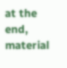at the end, material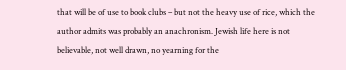that will be of use to book clubs – but not the heavy use of rice, which the author admits was probably an anachronism. Jewish life here is not believable, not well drawn, no yearning for the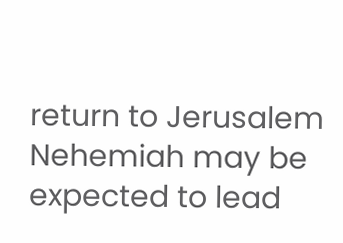return to Jerusalem Nehemiah may be expected to lead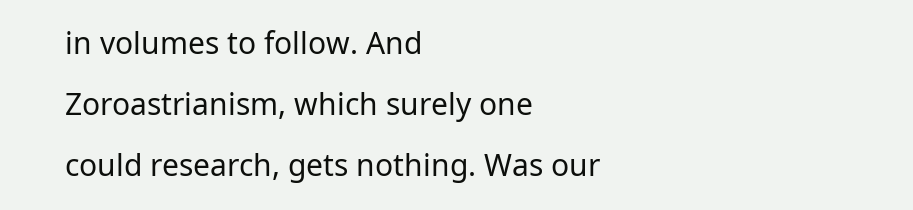in volumes to follow. And Zoroastrianism, which surely one could research, gets nothing. Was our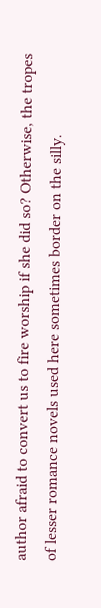author afraid to convert us to fire worship if she did so? Otherwise, the tropes of lesser romance novels used here sometimes border on the silly.